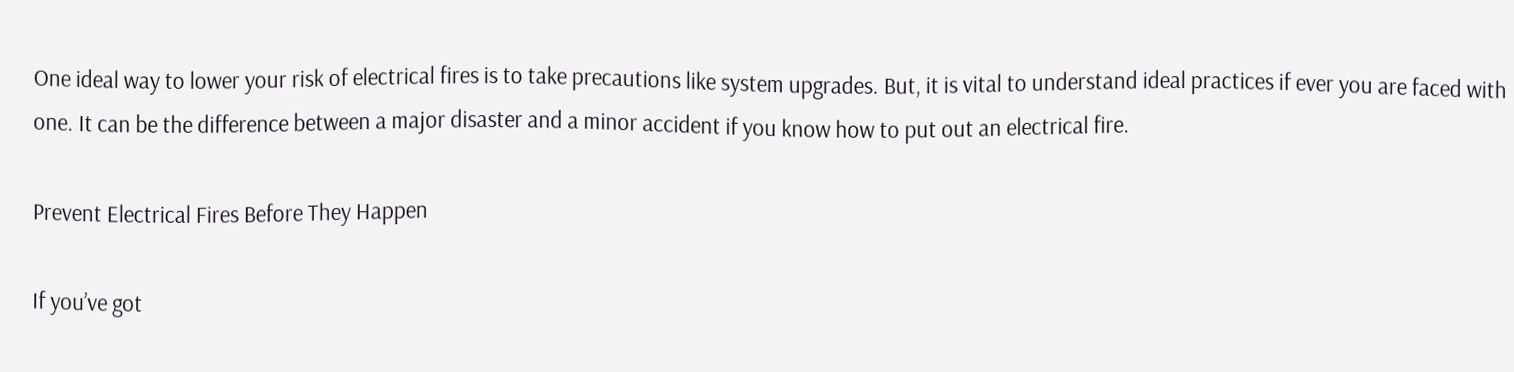One ideal way to lower your risk of electrical fires is to take precautions like system upgrades. But, it is vital to understand ideal practices if ever you are faced with one. It can be the difference between a major disaster and a minor accident if you know how to put out an electrical fire.

Prevent Electrical Fires Before They Happen

If you’ve got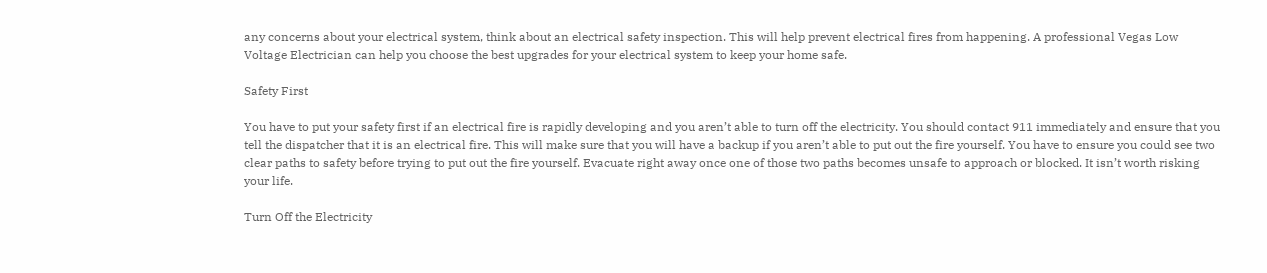any concerns about your electrical system, think about an electrical safety inspection. This will help prevent electrical fires from happening. A professional Vegas Low Voltage Electrician can help you choose the best upgrades for your electrical system to keep your home safe.

Safety First

You have to put your safety first if an electrical fire is rapidly developing and you aren’t able to turn off the electricity. You should contact 911 immediately and ensure that you tell the dispatcher that it is an electrical fire. This will make sure that you will have a backup if you aren’t able to put out the fire yourself. You have to ensure you could see two clear paths to safety before trying to put out the fire yourself. Evacuate right away once one of those two paths becomes unsafe to approach or blocked. It isn’t worth risking your life.

Turn Off the Electricity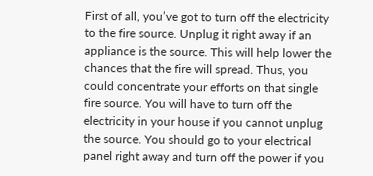First of all, you’ve got to turn off the electricity to the fire source. Unplug it right away if an appliance is the source. This will help lower the chances that the fire will spread. Thus, you could concentrate your efforts on that single fire source. You will have to turn off the electricity in your house if you cannot unplug the source. You should go to your electrical panel right away and turn off the power if you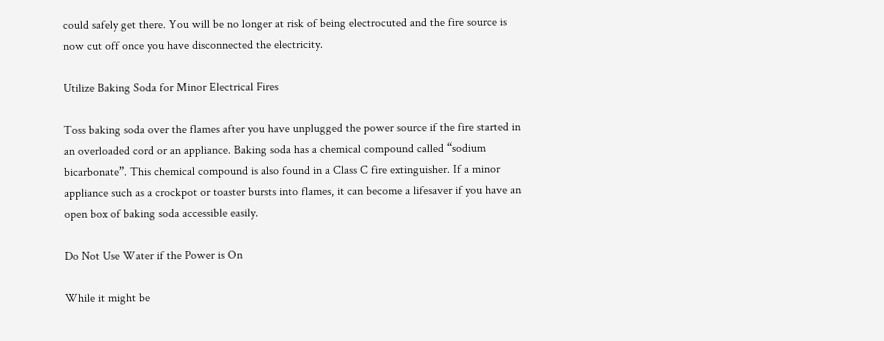could safely get there. You will be no longer at risk of being electrocuted and the fire source is now cut off once you have disconnected the electricity.

Utilize Baking Soda for Minor Electrical Fires

Toss baking soda over the flames after you have unplugged the power source if the fire started in an overloaded cord or an appliance. Baking soda has a chemical compound called “sodium bicarbonate”. This chemical compound is also found in a Class C fire extinguisher. If a minor appliance such as a crockpot or toaster bursts into flames, it can become a lifesaver if you have an open box of baking soda accessible easily.

Do Not Use Water if the Power is On

While it might be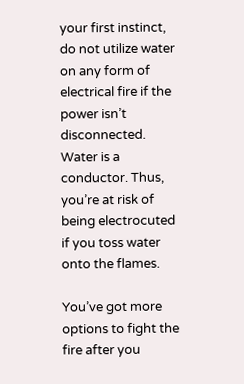your first instinct, do not utilize water on any form of electrical fire if the power isn’t disconnected. Water is a conductor. Thus, you’re at risk of being electrocuted if you toss water onto the flames.

You’ve got more options to fight the fire after you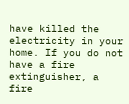have killed the electricity in your home. If you do not have a fire extinguisher, a fire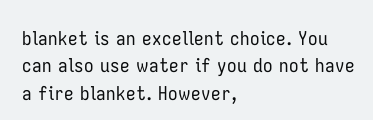blanket is an excellent choice. You can also use water if you do not have a fire blanket. However,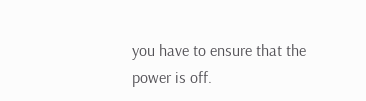you have to ensure that the power is off.